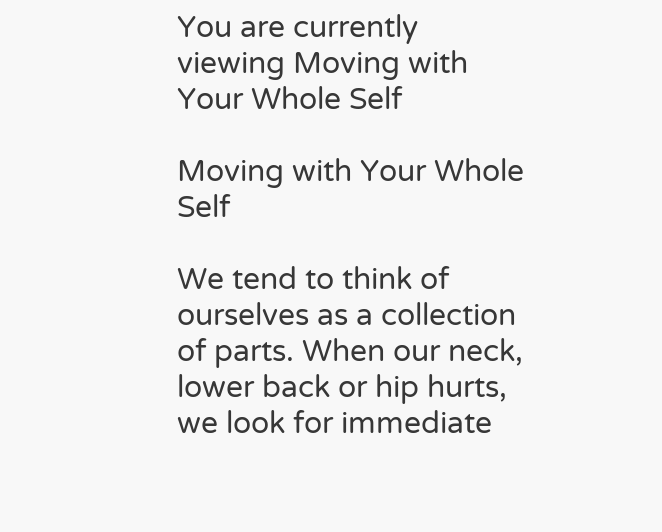You are currently viewing Moving with Your Whole Self

Moving with Your Whole Self

We tend to think of ourselves as a collection of parts. When our neck, lower back or hip hurts, we look for immediate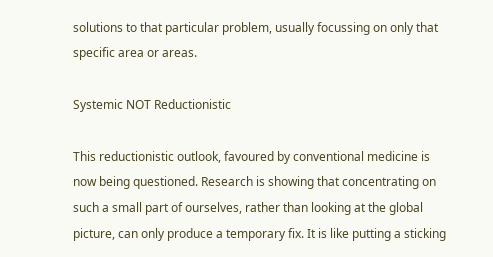solutions to that particular problem, usually focussing on only that specific area or areas.

Systemic NOT Reductionistic

This reductionistic outlook, favoured by conventional medicine is now being questioned. Research is showing that concentrating on such a small part of ourselves, rather than looking at the global picture, can only produce a temporary fix. It is like putting a sticking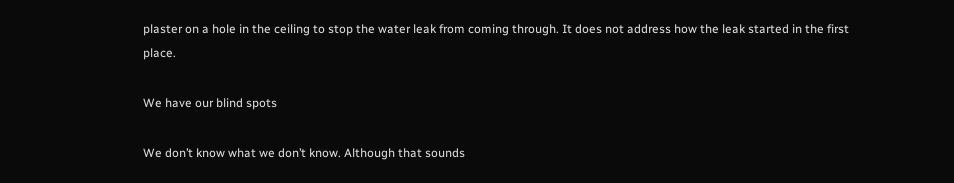plaster on a hole in the ceiling to stop the water leak from coming through. It does not address how the leak started in the first place.

We have our blind spots

We don’t know what we don’t know. Although that sounds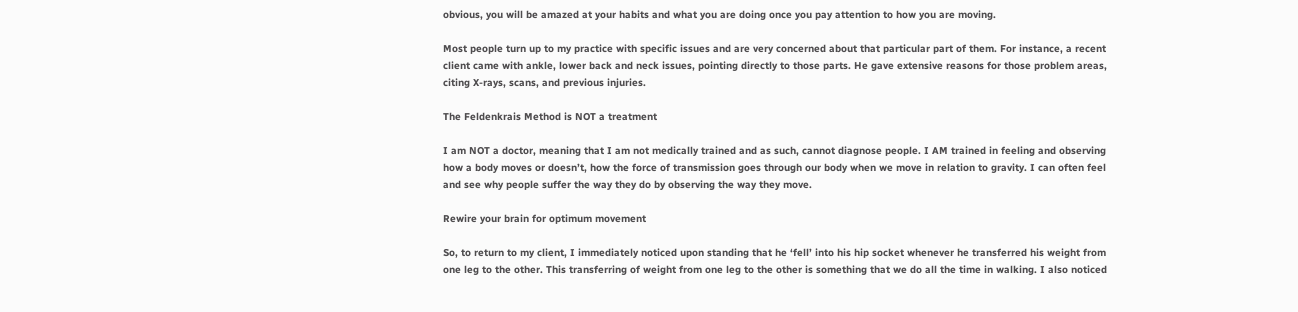obvious, you will be amazed at your habits and what you are doing once you pay attention to how you are moving.

Most people turn up to my practice with specific issues and are very concerned about that particular part of them. For instance, a recent client came with ankle, lower back and neck issues, pointing directly to those parts. He gave extensive reasons for those problem areas, citing X-rays, scans, and previous injuries.

The Feldenkrais Method is NOT a treatment

I am NOT a doctor, meaning that I am not medically trained and as such, cannot diagnose people. I AM trained in feeling and observing how a body moves or doesn’t, how the force of transmission goes through our body when we move in relation to gravity. I can often feel and see why people suffer the way they do by observing the way they move.

Rewire your brain for optimum movement

So, to return to my client, I immediately noticed upon standing that he ‘fell’ into his hip socket whenever he transferred his weight from one leg to the other. This transferring of weight from one leg to the other is something that we do all the time in walking. I also noticed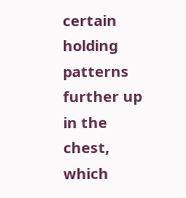certain holding patterns further up in the chest, which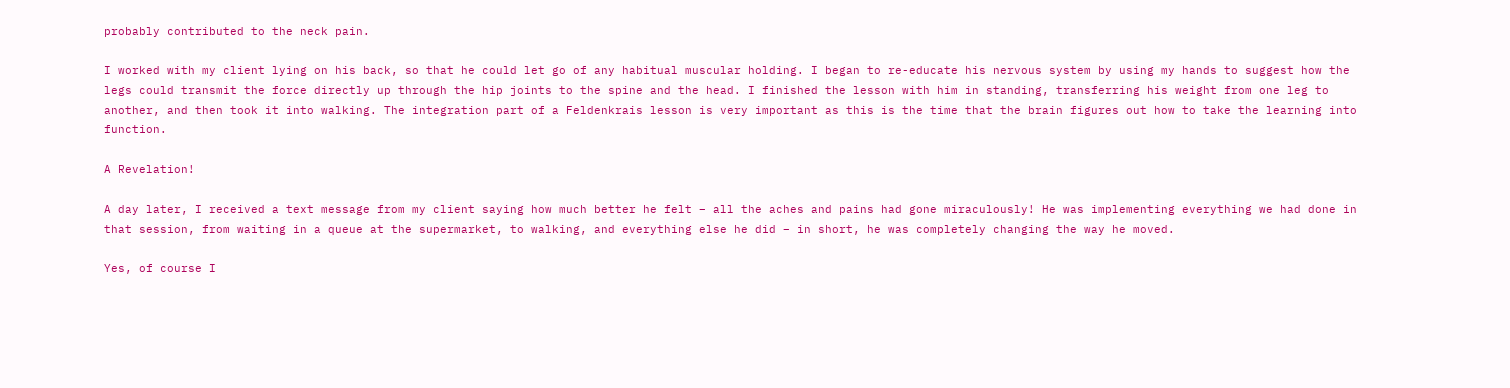probably contributed to the neck pain.

I worked with my client lying on his back, so that he could let go of any habitual muscular holding. I began to re-educate his nervous system by using my hands to suggest how the legs could transmit the force directly up through the hip joints to the spine and the head. I finished the lesson with him in standing, transferring his weight from one leg to another, and then took it into walking. The integration part of a Feldenkrais lesson is very important as this is the time that the brain figures out how to take the learning into function.

A Revelation!

A day later, I received a text message from my client saying how much better he felt – all the aches and pains had gone miraculously! He was implementing everything we had done in that session, from waiting in a queue at the supermarket, to walking, and everything else he did – in short, he was completely changing the way he moved.

Yes, of course I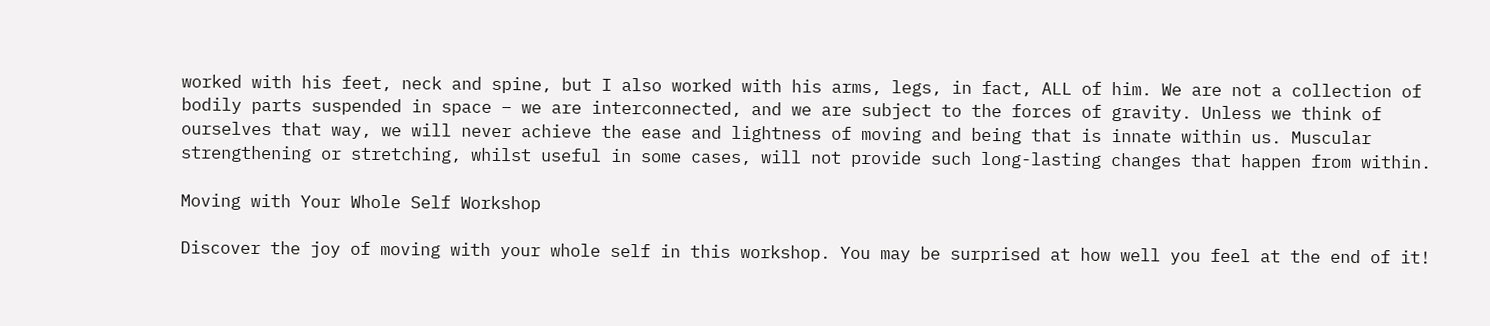worked with his feet, neck and spine, but I also worked with his arms, legs, in fact, ALL of him. We are not a collection of bodily parts suspended in space – we are interconnected, and we are subject to the forces of gravity. Unless we think of ourselves that way, we will never achieve the ease and lightness of moving and being that is innate within us. Muscular strengthening or stretching, whilst useful in some cases, will not provide such long-lasting changes that happen from within.

Moving with Your Whole Self Workshop

Discover the joy of moving with your whole self in this workshop. You may be surprised at how well you feel at the end of it!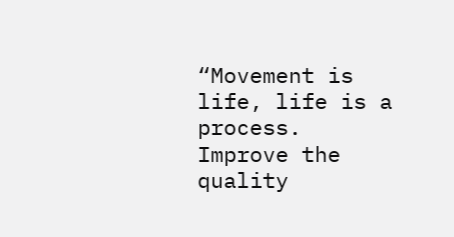“Movement is life, life is a process. Improve the quality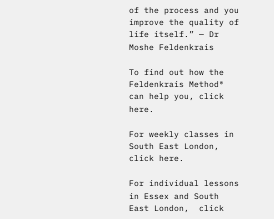of the process and you improve the quality of life itself.” — Dr Moshe Feldenkrais

To find out how the Feldenkrais Method® can help you, click here.

For weekly classes in South East London,  click here.

For individual lessons in Essex and South East London,  click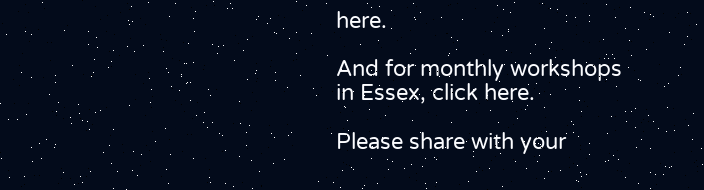here.

And for monthly workshops in Essex, click here.

Please share with your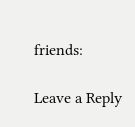friends:

Leave a Reply